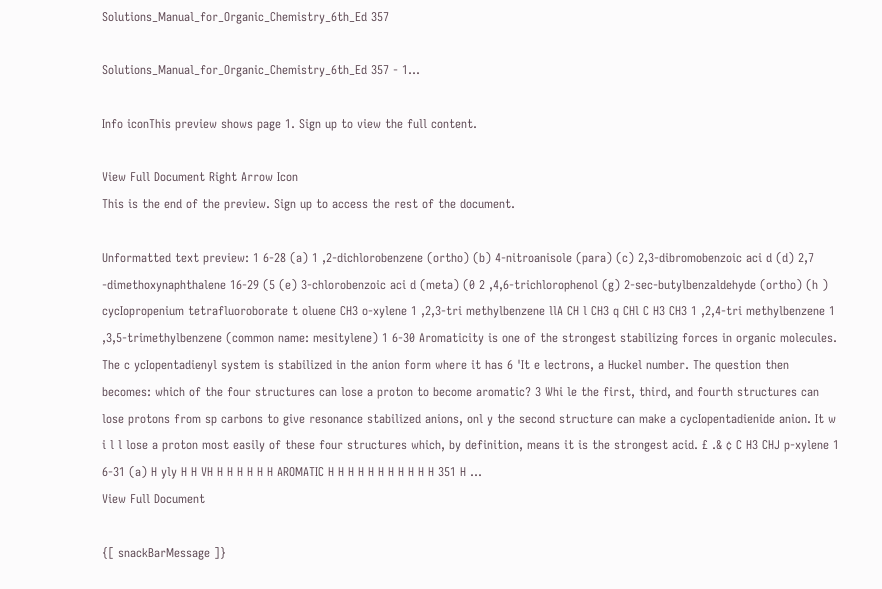Solutions_Manual_for_Organic_Chemistry_6th_Ed 357

Solutions_Manual_for_Organic_Chemistry_6th_Ed 357 - 1...

Info iconThis preview shows page 1. Sign up to view the full content.

View Full Document Right Arrow Icon
This is the end of the preview. Sign up to access the rest of the document.

Unformatted text preview: 1 6-28 (a) 1 ,2-dichlorobenzene (ortho) (b) 4-nitroanisole (para) (c) 2,3-dibromobenzoic aci d (d) 2,7 -dimethoxynaphthalene 16-29 (5 (e) 3-chlorobenzoic aci d (meta) (0 2 ,4,6-trichlorophenol (g) 2-sec-butylbenzaldehyde (ortho) (h ) cycIopropenium tetrafluoroborate t oluene CH3 o-xylene 1 ,2,3-tri methylbenzene llA CH l CH3 q CHl C H3 CH3 1 ,2,4-tri methylbenzene 1 ,3,5-trimethylbenzene (common name: mesitylene) 1 6-30 Aromaticity is one of the strongest stabilizing forces in organic molecules. The c ycIopentadienyl system is stabilized in the anion form where it has 6 'It e lectrons, a Huckel number. The question then becomes: which of the four structures can lose a proton to become aromatic? 3 Whi le the first, third, and fourth structures can lose protons from sp carbons to give resonance stabilized anions, onl y the second structure can make a cycIopentadienide anion. It w i l l lose a proton most easily of these four structures which, by definition, means it is the strongest acid. £ .& ¢ C H3 CHJ p-xylene 1 6-31 (a) H yly H H VH H H H H H H AROMATIC H H H H H H H H H H H 351 H ...
View Full Document

{[ snackBarMessage ]}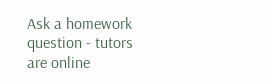Ask a homework question - tutors are online